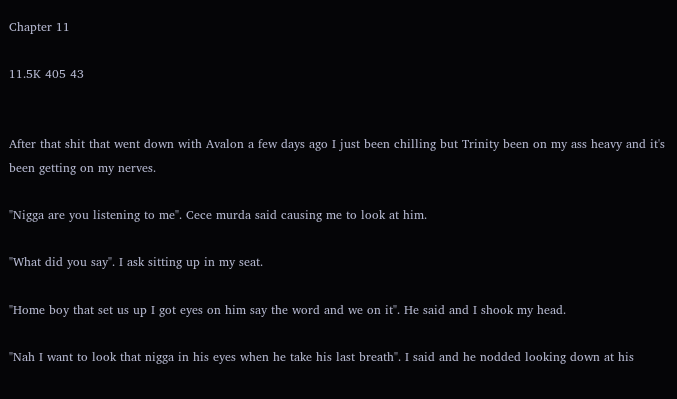Chapter 11

11.5K 405 43


After that shit that went down with Avalon a few days ago I just been chilling but Trinity been on my ass heavy and it's been getting on my nerves.

"Nigga are you listening to me". Cece murda said causing me to look at him.

"What did you say". I ask sitting up in my seat.

"Home boy that set us up I got eyes on him say the word and we on it". He said and I shook my head.

"Nah I want to look that nigga in his eyes when he take his last breath". I said and he nodded looking down at his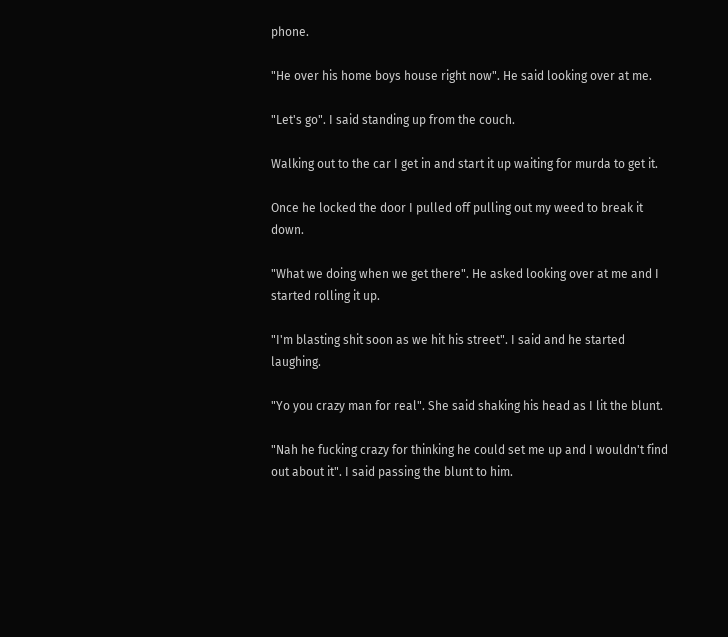phone.

"He over his home boys house right now". He said looking over at me.

"Let's go". I said standing up from the couch.

Walking out to the car I get in and start it up waiting for murda to get it.

Once he locked the door I pulled off pulling out my weed to break it down.

"What we doing when we get there". He asked looking over at me and I started rolling it up.

"I'm blasting shit soon as we hit his street". I said and he started laughing.

"Yo you crazy man for real". She said shaking his head as I lit the blunt.

"Nah he fucking crazy for thinking he could set me up and I wouldn't find out about it". I said passing the blunt to him.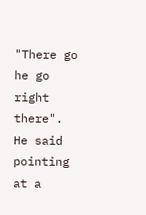"There go he go right there". He said pointing at a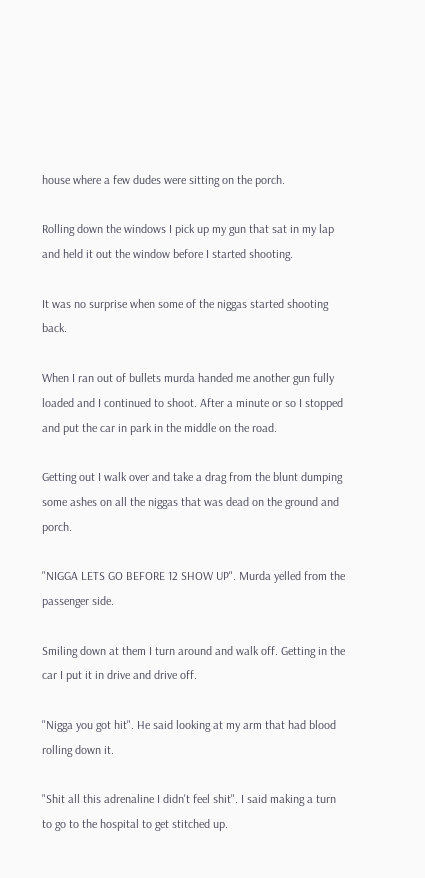house where a few dudes were sitting on the porch.

Rolling down the windows I pick up my gun that sat in my lap and held it out the window before I started shooting.

It was no surprise when some of the niggas started shooting back.

When I ran out of bullets murda handed me another gun fully loaded and I continued to shoot. After a minute or so I stopped and put the car in park in the middle on the road.

Getting out I walk over and take a drag from the blunt dumping some ashes on all the niggas that was dead on the ground and porch.

"NIGGA LETS GO BEFORE 12 SHOW UP". Murda yelled from the passenger side.

Smiling down at them I turn around and walk off. Getting in the car I put it in drive and drive off.

"Nigga you got hit". He said looking at my arm that had blood rolling down it.

"Shit all this adrenaline I didn't feel shit". I said making a turn to go to the hospital to get stitched up.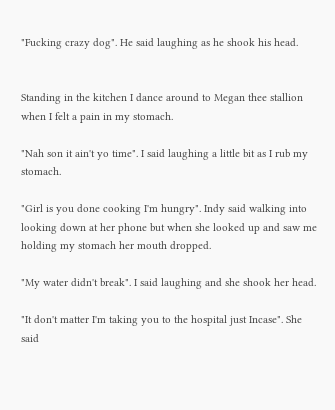"Fucking crazy dog". He said laughing as he shook his head.


Standing in the kitchen I dance around to Megan thee stallion when I felt a pain in my stomach.

"Nah son it ain't yo time". I said laughing a little bit as I rub my stomach.

"Girl is you done cooking I'm hungry". Indy said walking into looking down at her phone but when she looked up and saw me holding my stomach her mouth dropped.

"My water didn't break". I said laughing and she shook her head.

"It don't matter I'm taking you to the hospital just Incase". She said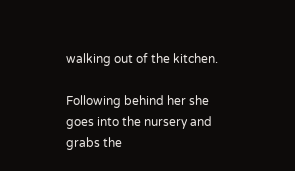walking out of the kitchen.

Following behind her she goes into the nursery and grabs the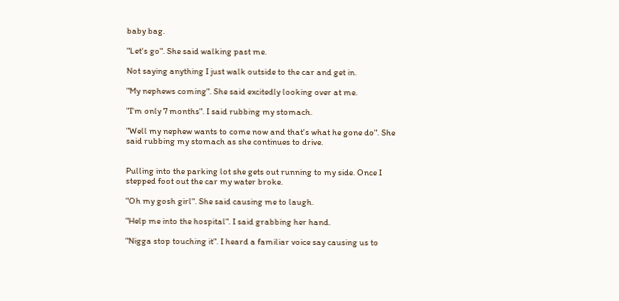baby bag.

"Let's go". She said walking past me.

Not saying anything I just walk outside to the car and get in.

"My nephews coming". She said excitedly looking over at me.

"I'm only 7 months". I said rubbing my stomach.

"Well my nephew wants to come now and that's what he gone do". She said rubbing my stomach as she continues to drive.


Pulling into the parking lot she gets out running to my side. Once I stepped foot out the car my water broke.

"Oh my gosh girl". She said causing me to laugh.

"Help me into the hospital". I said grabbing her hand.

"Nigga stop touching it". I heard a familiar voice say causing us to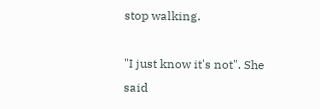stop walking.

"I just know it's not". She said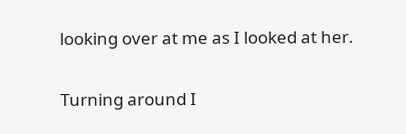looking over at me as I looked at her.

Turning around I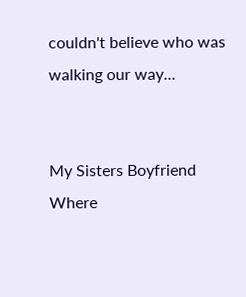couldn't believe who was walking our way...


My Sisters Boyfriend Where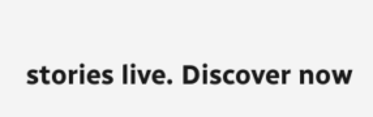stories live. Discover now